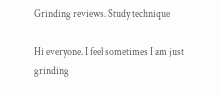Grinding reviews. Study technique

Hi everyone. I feel sometimes I am just grinding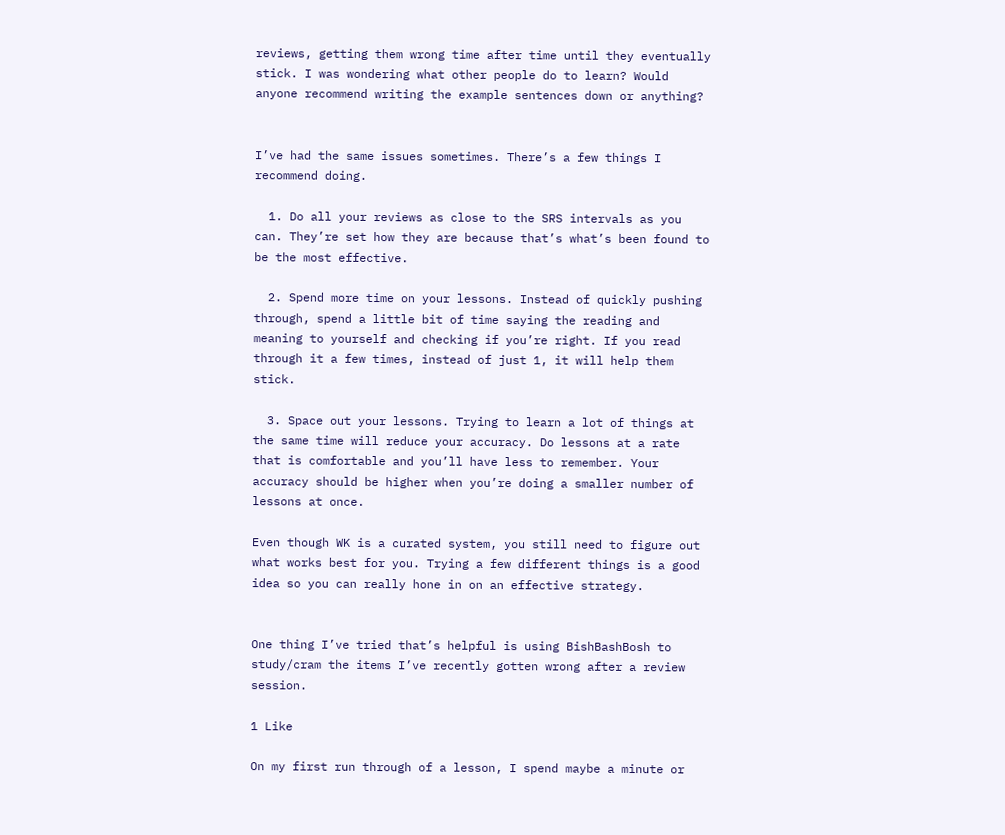reviews, getting them wrong time after time until they eventually stick. I was wondering what other people do to learn? Would anyone recommend writing the example sentences down or anything?


I’ve had the same issues sometimes. There’s a few things I recommend doing.

  1. Do all your reviews as close to the SRS intervals as you can. They’re set how they are because that’s what’s been found to be the most effective.

  2. Spend more time on your lessons. Instead of quickly pushing through, spend a little bit of time saying the reading and meaning to yourself and checking if you’re right. If you read through it a few times, instead of just 1, it will help them stick.

  3. Space out your lessons. Trying to learn a lot of things at the same time will reduce your accuracy. Do lessons at a rate that is comfortable and you’ll have less to remember. Your accuracy should be higher when you’re doing a smaller number of lessons at once.

Even though WK is a curated system, you still need to figure out what works best for you. Trying a few different things is a good idea so you can really hone in on an effective strategy.


One thing I’ve tried that’s helpful is using BishBashBosh to study/cram the items I’ve recently gotten wrong after a review session.

1 Like

On my first run through of a lesson, I spend maybe a minute or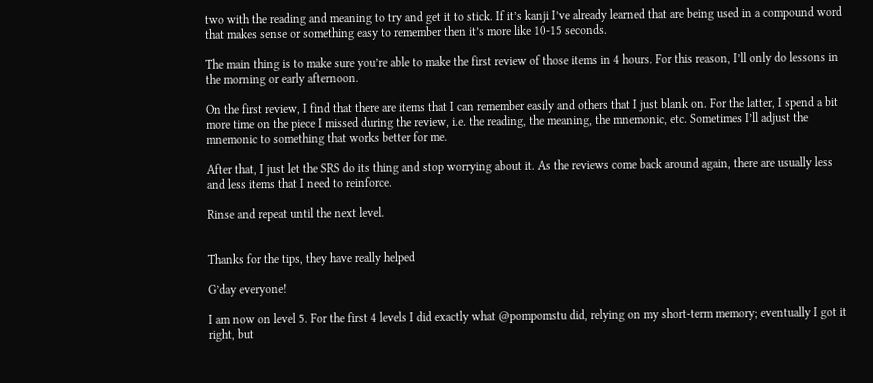two with the reading and meaning to try and get it to stick. If it’s kanji I’ve already learned that are being used in a compound word that makes sense or something easy to remember then it’s more like 10-15 seconds.

The main thing is to make sure you’re able to make the first review of those items in 4 hours. For this reason, I’ll only do lessons in the morning or early afternoon.

On the first review, I find that there are items that I can remember easily and others that I just blank on. For the latter, I spend a bit more time on the piece I missed during the review, i.e. the reading, the meaning, the mnemonic, etc. Sometimes I’ll adjust the mnemonic to something that works better for me.

After that, I just let the SRS do its thing and stop worrying about it. As the reviews come back around again, there are usually less and less items that I need to reinforce.

Rinse and repeat until the next level.


Thanks for the tips, they have really helped

G’day everyone!

I am now on level 5. For the first 4 levels I did exactly what @pompomstu did, relying on my short-term memory; eventually I got it right, but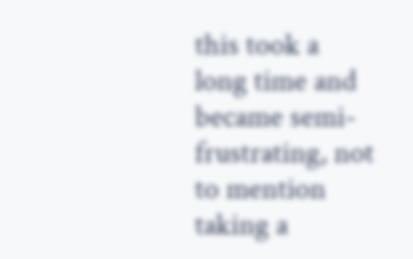this took a long time and became semi-frustrating, not to mention taking a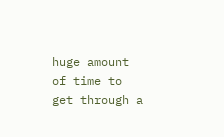huge amount of time to get through a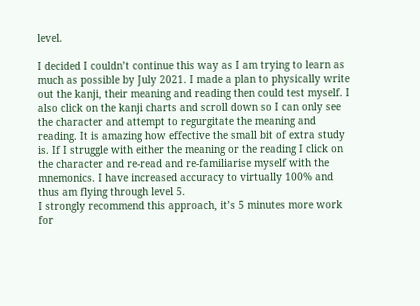level.

I decided I couldn’t continue this way as I am trying to learn as much as possible by July 2021. I made a plan to physically write out the kanji, their meaning and reading then could test myself. I also click on the kanji charts and scroll down so I can only see the character and attempt to regurgitate the meaning and reading. It is amazing how effective the small bit of extra study is. If I struggle with either the meaning or the reading I click on the character and re-read and re-familiarise myself with the mnemonics. I have increased accuracy to virtually 100% and thus am flying through level 5.
I strongly recommend this approach, it’s 5 minutes more work for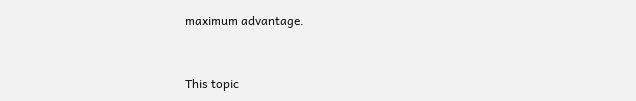maximum advantage.


This topic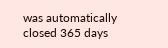was automatically closed 365 days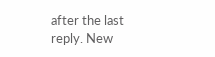after the last reply. New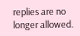replies are no longer allowed.